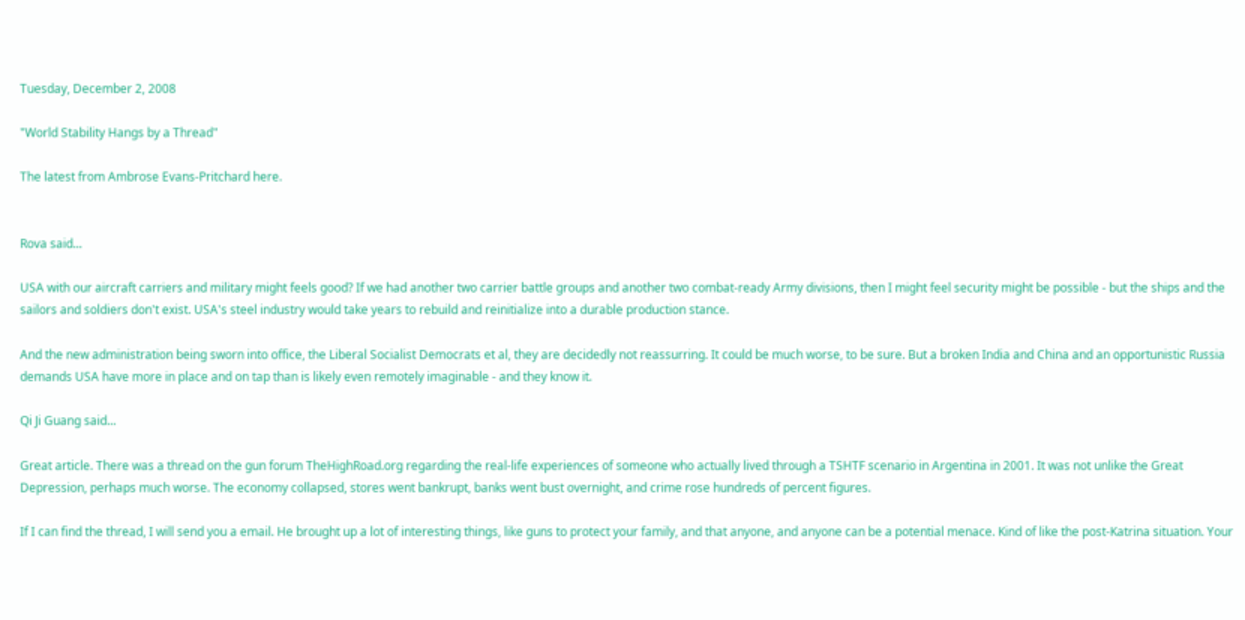Tuesday, December 2, 2008

"World Stability Hangs by a Thread"

The latest from Ambrose Evans-Pritchard here.


Rova said...

USA with our aircraft carriers and military might feels good? If we had another two carrier battle groups and another two combat-ready Army divisions, then I might feel security might be possible - but the ships and the sailors and soldiers don't exist. USA's steel industry would take years to rebuild and reinitialize into a durable production stance.

And the new administration being sworn into office, the Liberal Socialist Democrats et al, they are decidedly not reassurring. It could be much worse, to be sure. But a broken India and China and an opportunistic Russia demands USA have more in place and on tap than is likely even remotely imaginable - and they know it.

Qi Ji Guang said...

Great article. There was a thread on the gun forum TheHighRoad.org regarding the real-life experiences of someone who actually lived through a TSHTF scenario in Argentina in 2001. It was not unlike the Great Depression, perhaps much worse. The economy collapsed, stores went bankrupt, banks went bust overnight, and crime rose hundreds of percent figures.

If I can find the thread, I will send you a email. He brought up a lot of interesting things, like guns to protect your family, and that anyone, and anyone can be a potential menace. Kind of like the post-Katrina situation. Your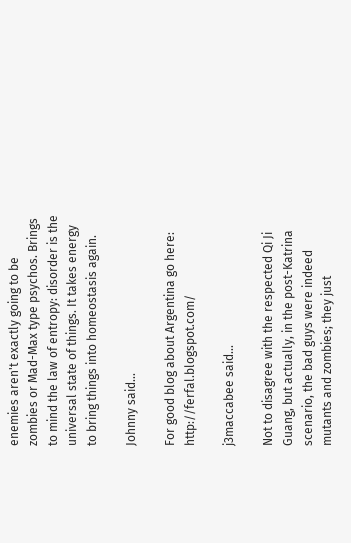enemies aren't exactly going to be zombies or Mad-Max type psychos. Brings to mind the law of entropy: disorder is the universal state of things. It takes energy to bring things into homeostasis again.

Johnny said...

For good blog about Argentina go here: http://ferfal.blogspot.com/

j3maccabee said...

Not to disagree with the respected Qi Ji Guang, but actually, in the post-Katrina scenario, the bad guys were indeed mutants and zombies; they just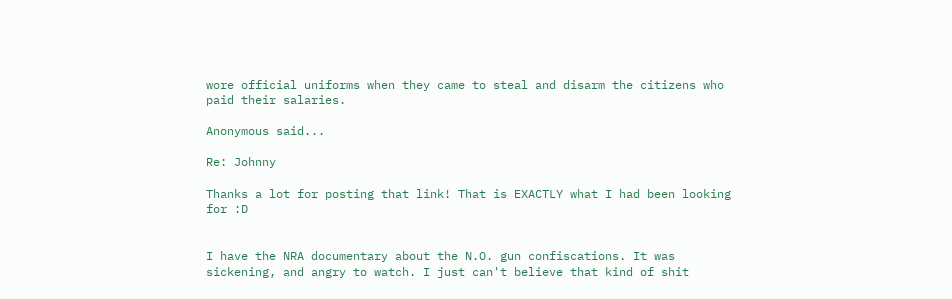wore official uniforms when they came to steal and disarm the citizens who paid their salaries.

Anonymous said...

Re: Johnny

Thanks a lot for posting that link! That is EXACTLY what I had been looking for :D


I have the NRA documentary about the N.O. gun confiscations. It was sickening, and angry to watch. I just can't believe that kind of shit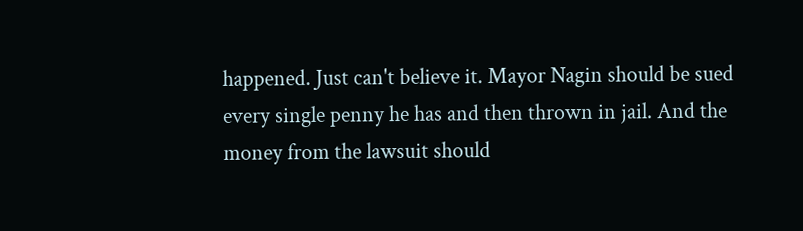happened. Just can't believe it. Mayor Nagin should be sued every single penny he has and then thrown in jail. And the money from the lawsuit should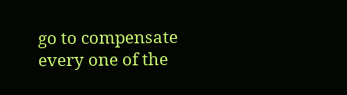go to compensate every one of the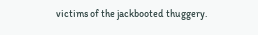victims of the jackbooted thuggery.